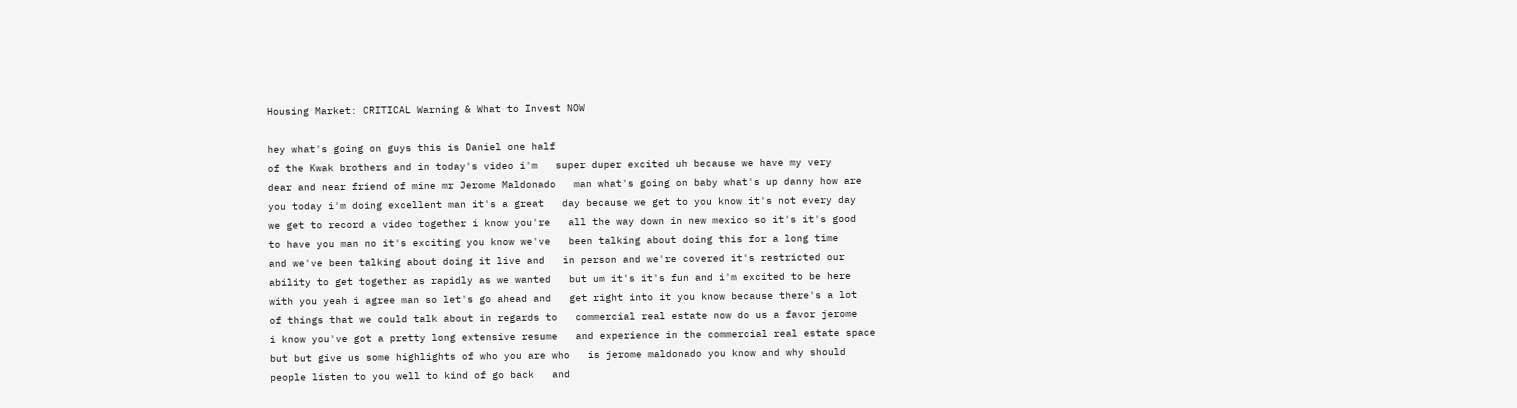Housing Market: CRITICAL Warning & What to Invest NOW

hey what's going on guys this is Daniel one half
of the Kwak brothers and in today's video i'm   super duper excited uh because we have my very
dear and near friend of mine mr Jerome Maldonado   man what's going on baby what's up danny how are
you today i'm doing excellent man it's a great   day because we get to you know it's not every day
we get to record a video together i know you're   all the way down in new mexico so it's it's good
to have you man no it's exciting you know we've   been talking about doing this for a long time
and we've been talking about doing it live and   in person and we're covered it's restricted our
ability to get together as rapidly as we wanted   but um it's it's fun and i'm excited to be here
with you yeah i agree man so let's go ahead and   get right into it you know because there's a lot
of things that we could talk about in regards to   commercial real estate now do us a favor jerome
i know you've got a pretty long extensive resume   and experience in the commercial real estate space
but but give us some highlights of who you are who   is jerome maldonado you know and why should
people listen to you well to kind of go back   and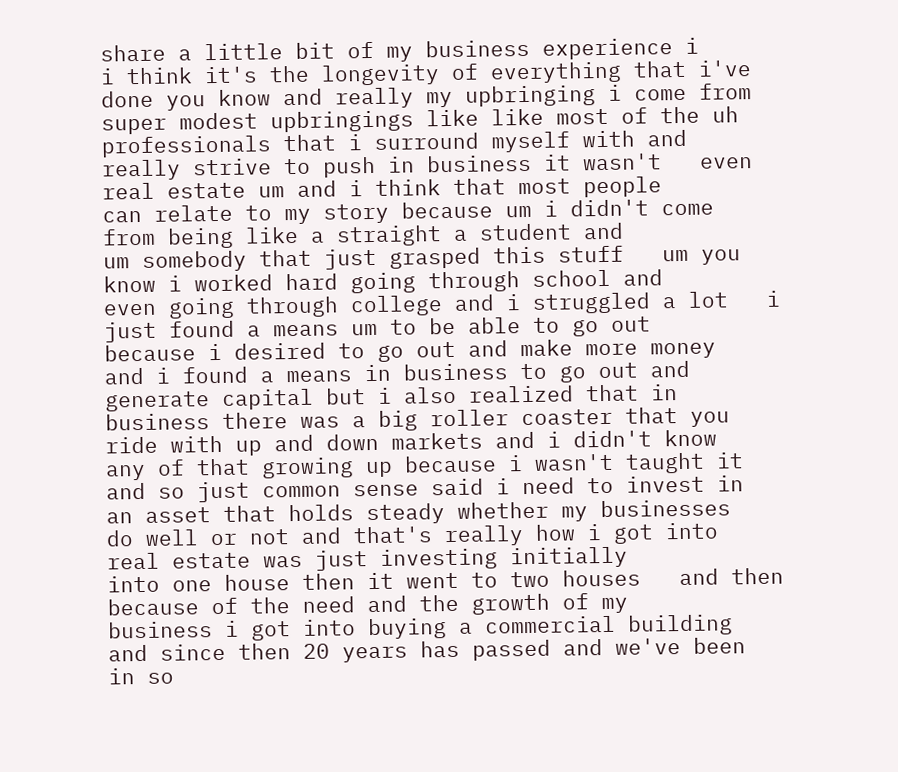share a little bit of my business experience i
i think it's the longevity of everything that i've   done you know and really my upbringing i come from
super modest upbringings like like most of the uh   professionals that i surround myself with and
really strive to push in business it wasn't   even real estate um and i think that most people
can relate to my story because um i didn't come   from being like a straight a student and
um somebody that just grasped this stuff   um you know i worked hard going through school and
even going through college and i struggled a lot   i just found a means um to be able to go out
because i desired to go out and make more money   and i found a means in business to go out and
generate capital but i also realized that in   business there was a big roller coaster that you
ride with up and down markets and i didn't know   any of that growing up because i wasn't taught it
and so just common sense said i need to invest in   an asset that holds steady whether my businesses
do well or not and that's really how i got into   real estate was just investing initially
into one house then it went to two houses   and then because of the need and the growth of my
business i got into buying a commercial building   and since then 20 years has passed and we've been
in so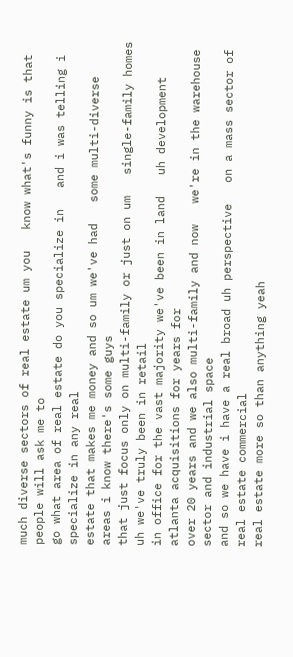much diverse sectors of real estate um you   know what's funny is that people will ask me to
go what area of real estate do you specialize in   and i was telling i specialize in any real
estate that makes me money and so um we've had   some multi-diverse areas i know there's some guys
that just focus only on multi-family or just on um   single-family homes uh we've truly been in retail
in office for the vast majority we've been in land   uh development atlanta acquisitions for years for
over 20 years and we also multi-family and now   we're in the warehouse sector and industrial space
and so we have i have a real broad uh perspective   on a mass sector of real estate commercial
real estate more so than anything yeah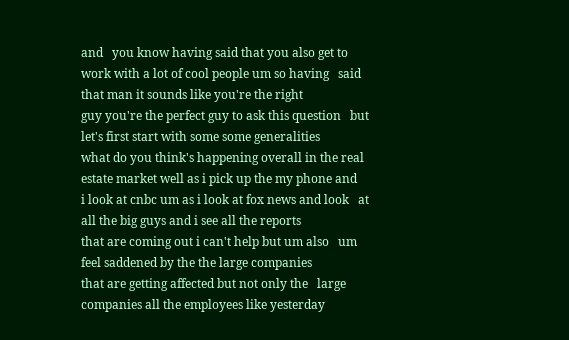and   you know having said that you also get to
work with a lot of cool people um so having   said that man it sounds like you're the right
guy you're the perfect guy to ask this question   but let's first start with some some generalities
what do you think's happening overall in the real   estate market well as i pick up the my phone and
i look at cnbc um as i look at fox news and look   at all the big guys and i see all the reports
that are coming out i can't help but um also   um feel saddened by the the large companies
that are getting affected but not only the   large companies all the employees like yesterday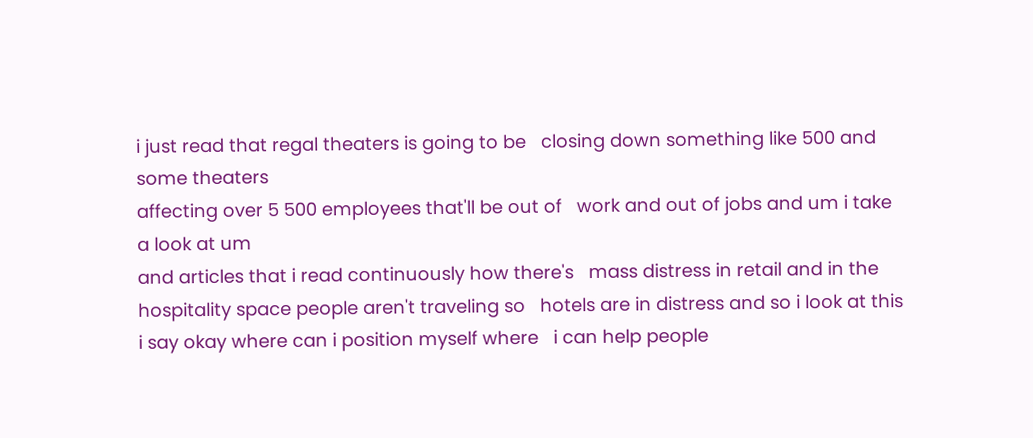i just read that regal theaters is going to be   closing down something like 500 and some theaters
affecting over 5 500 employees that'll be out of   work and out of jobs and um i take a look at um
and articles that i read continuously how there's   mass distress in retail and in the
hospitality space people aren't traveling so   hotels are in distress and so i look at this
i say okay where can i position myself where   i can help people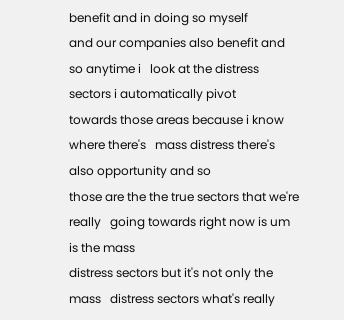benefit and in doing so myself
and our companies also benefit and so anytime i   look at the distress sectors i automatically pivot
towards those areas because i know where there's   mass distress there's also opportunity and so
those are the the true sectors that we're really   going towards right now is um is the mass
distress sectors but it's not only the mass   distress sectors what's really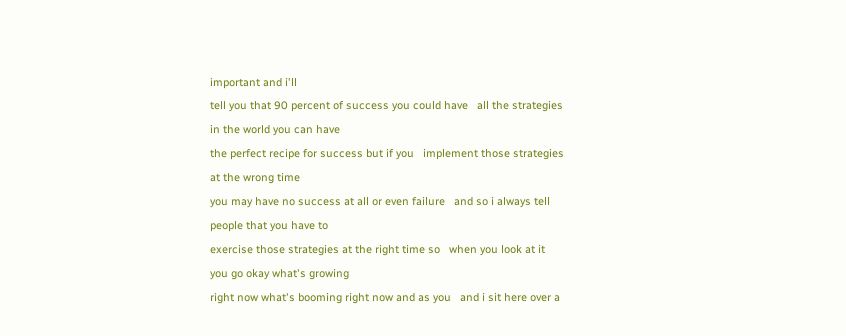important and i'll
tell you that 90 percent of success you could have   all the strategies in the world you can have
the perfect recipe for success but if you   implement those strategies at the wrong time
you may have no success at all or even failure   and so i always tell people that you have to
exercise those strategies at the right time so   when you look at it you go okay what's growing
right now what's booming right now and as you   and i sit here over a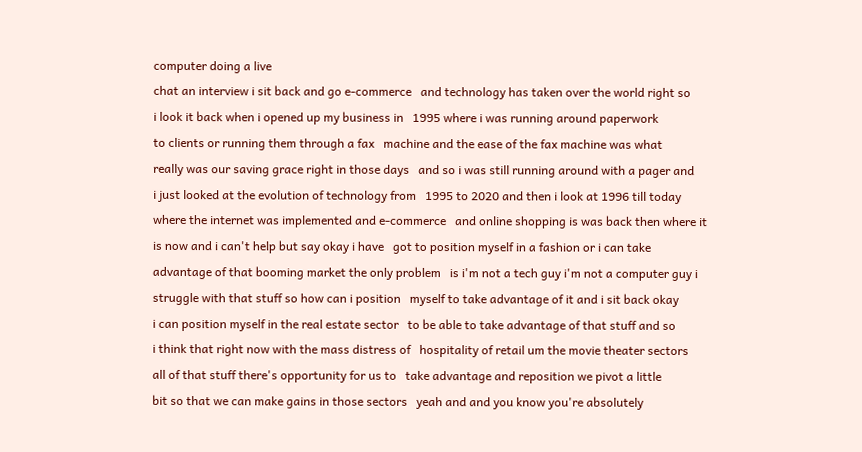computer doing a live
chat an interview i sit back and go e-commerce   and technology has taken over the world right so
i look it back when i opened up my business in   1995 where i was running around paperwork
to clients or running them through a fax   machine and the ease of the fax machine was what
really was our saving grace right in those days   and so i was still running around with a pager and
i just looked at the evolution of technology from   1995 to 2020 and then i look at 1996 till today
where the internet was implemented and e-commerce   and online shopping is was back then where it
is now and i can't help but say okay i have   got to position myself in a fashion or i can take
advantage of that booming market the only problem   is i'm not a tech guy i'm not a computer guy i
struggle with that stuff so how can i position   myself to take advantage of it and i sit back okay
i can position myself in the real estate sector   to be able to take advantage of that stuff and so
i think that right now with the mass distress of   hospitality of retail um the movie theater sectors
all of that stuff there's opportunity for us to   take advantage and reposition we pivot a little
bit so that we can make gains in those sectors   yeah and and you know you're absolutely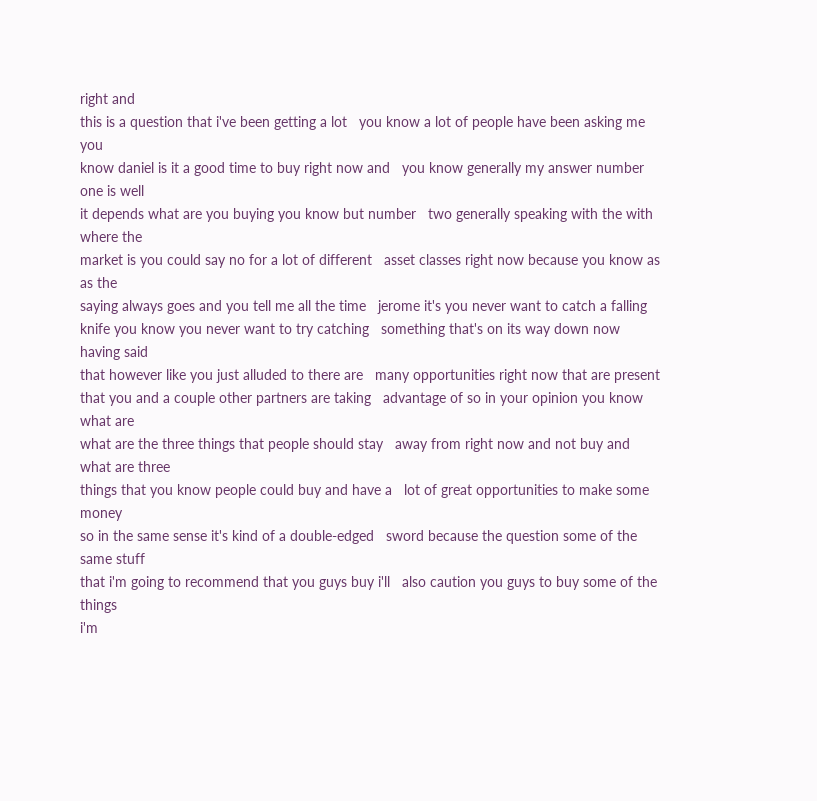right and
this is a question that i've been getting a lot   you know a lot of people have been asking me you
know daniel is it a good time to buy right now and   you know generally my answer number one is well
it depends what are you buying you know but number   two generally speaking with the with where the
market is you could say no for a lot of different   asset classes right now because you know as as the
saying always goes and you tell me all the time   jerome it's you never want to catch a falling
knife you know you never want to try catching   something that's on its way down now having said
that however like you just alluded to there are   many opportunities right now that are present
that you and a couple other partners are taking   advantage of so in your opinion you know what are
what are the three things that people should stay   away from right now and not buy and what are three
things that you know people could buy and have a   lot of great opportunities to make some money
so in the same sense it's kind of a double-edged   sword because the question some of the same stuff
that i'm going to recommend that you guys buy i'll   also caution you guys to buy some of the things
i'm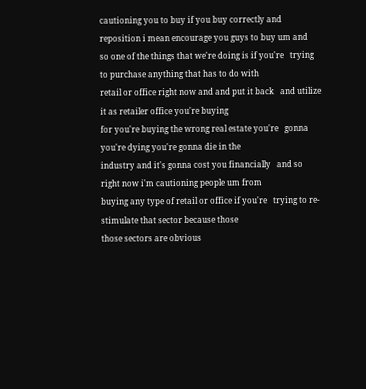cautioning you to buy if you buy correctly and   reposition i mean encourage you guys to buy um and
so one of the things that we're doing is if you're   trying to purchase anything that has to do with
retail or office right now and and put it back   and utilize it as retailer office you're buying
for you're buying the wrong real estate you're   gonna you're dying you're gonna die in the
industry and it's gonna cost you financially   and so right now i'm cautioning people um from
buying any type of retail or office if you're   trying to re-stimulate that sector because those
those sectors are obvious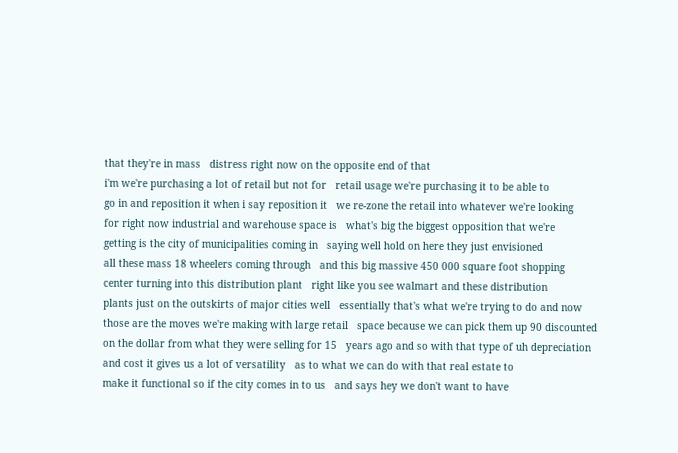that they're in mass   distress right now on the opposite end of that
i'm we're purchasing a lot of retail but not for   retail usage we're purchasing it to be able to
go in and reposition it when i say reposition it   we re-zone the retail into whatever we're looking
for right now industrial and warehouse space is   what's big the biggest opposition that we're
getting is the city of municipalities coming in   saying well hold on here they just envisioned
all these mass 18 wheelers coming through   and this big massive 450 000 square foot shopping
center turning into this distribution plant   right like you see walmart and these distribution
plants just on the outskirts of major cities well   essentially that's what we're trying to do and now
those are the moves we're making with large retail   space because we can pick them up 90 discounted
on the dollar from what they were selling for 15   years ago and so with that type of uh depreciation
and cost it gives us a lot of versatility   as to what we can do with that real estate to
make it functional so if the city comes in to us   and says hey we don't want to have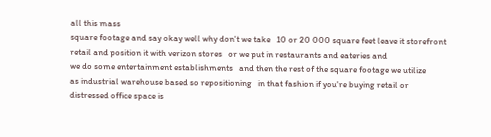all this mass
square footage and say okay well why don't we take   10 or 20 000 square feet leave it storefront
retail and position it with verizon stores   or we put in restaurants and eateries and
we do some entertainment establishments   and then the rest of the square footage we utilize
as industrial warehouse based so repositioning   in that fashion if you're buying retail or
distressed office space is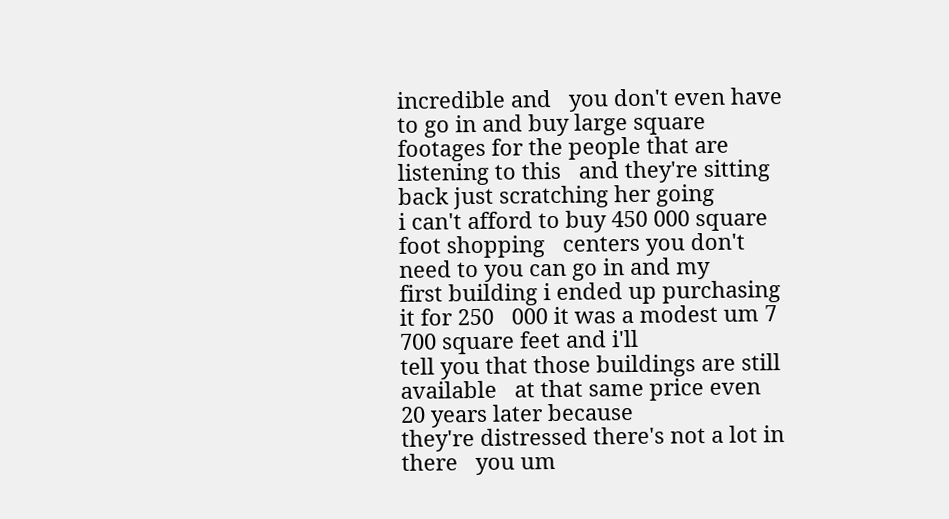incredible and   you don't even have to go in and buy large square
footages for the people that are listening to this   and they're sitting back just scratching her going
i can't afford to buy 450 000 square foot shopping   centers you don't need to you can go in and my
first building i ended up purchasing it for 250   000 it was a modest um 7 700 square feet and i'll
tell you that those buildings are still available   at that same price even 20 years later because
they're distressed there's not a lot in there   you um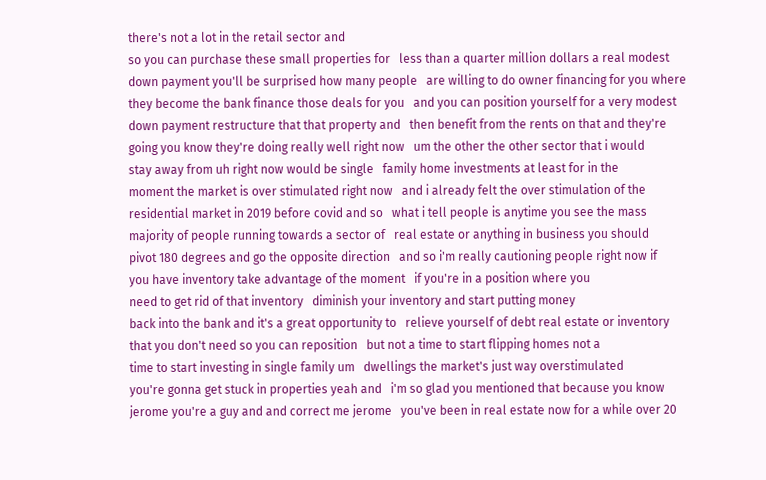there's not a lot in the retail sector and
so you can purchase these small properties for   less than a quarter million dollars a real modest
down payment you'll be surprised how many people   are willing to do owner financing for you where
they become the bank finance those deals for you   and you can position yourself for a very modest
down payment restructure that that property and   then benefit from the rents on that and they're
going you know they're doing really well right now   um the other the other sector that i would
stay away from uh right now would be single   family home investments at least for in the
moment the market is over stimulated right now   and i already felt the over stimulation of the
residential market in 2019 before covid and so   what i tell people is anytime you see the mass
majority of people running towards a sector of   real estate or anything in business you should
pivot 180 degrees and go the opposite direction   and so i'm really cautioning people right now if
you have inventory take advantage of the moment   if you're in a position where you
need to get rid of that inventory   diminish your inventory and start putting money
back into the bank and it's a great opportunity to   relieve yourself of debt real estate or inventory
that you don't need so you can reposition   but not a time to start flipping homes not a
time to start investing in single family um   dwellings the market's just way overstimulated
you're gonna get stuck in properties yeah and   i'm so glad you mentioned that because you know
jerome you're a guy and and correct me jerome   you've been in real estate now for a while over 20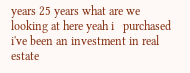years 25 years what are we looking at here yeah i   purchased i've been an investment in real estate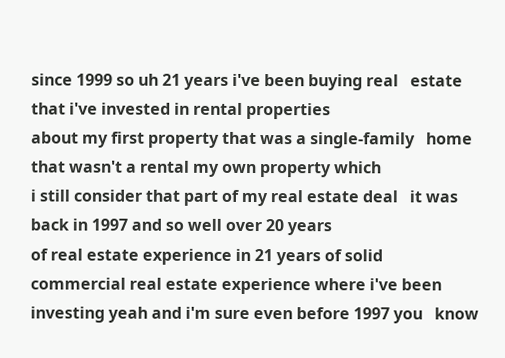since 1999 so uh 21 years i've been buying real   estate that i've invested in rental properties
about my first property that was a single-family   home that wasn't a rental my own property which
i still consider that part of my real estate deal   it was back in 1997 and so well over 20 years
of real estate experience in 21 years of solid   commercial real estate experience where i've been
investing yeah and i'm sure even before 1997 you   know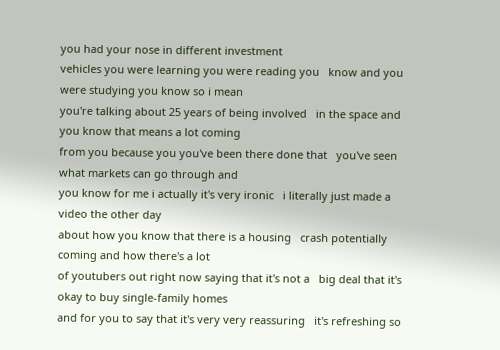you had your nose in different investment
vehicles you were learning you were reading you   know and you were studying you know so i mean
you're talking about 25 years of being involved   in the space and you know that means a lot coming
from you because you you've been there done that   you've seen what markets can go through and
you know for me i actually it's very ironic   i literally just made a video the other day
about how you know that there is a housing   crash potentially coming and how there's a lot
of youtubers out right now saying that it's not a   big deal that it's okay to buy single-family homes
and for you to say that it's very very reassuring   it's refreshing so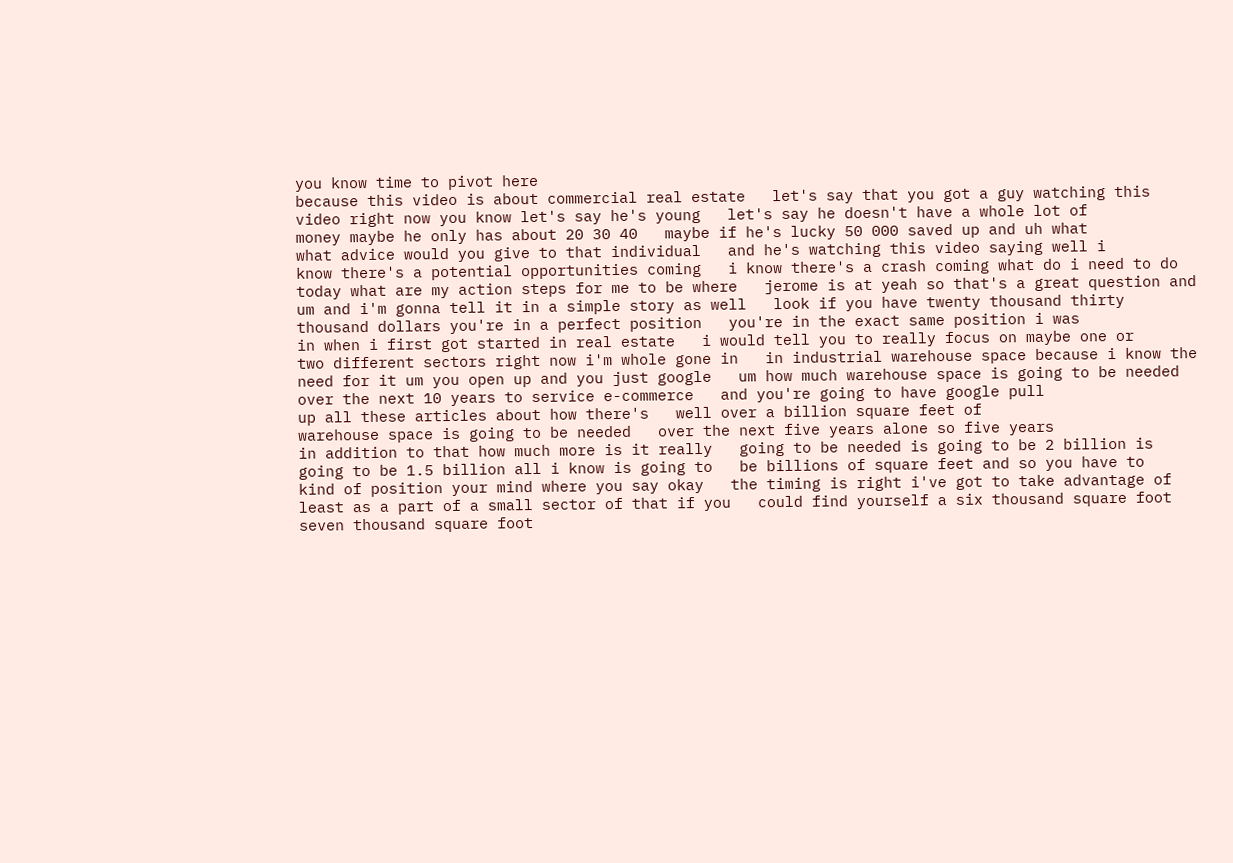you know time to pivot here
because this video is about commercial real estate   let's say that you got a guy watching this
video right now you know let's say he's young   let's say he doesn't have a whole lot of
money maybe he only has about 20 30 40   maybe if he's lucky 50 000 saved up and uh what
what advice would you give to that individual   and he's watching this video saying well i
know there's a potential opportunities coming   i know there's a crash coming what do i need to do
today what are my action steps for me to be where   jerome is at yeah so that's a great question and
um and i'm gonna tell it in a simple story as well   look if you have twenty thousand thirty
thousand dollars you're in a perfect position   you're in the exact same position i was
in when i first got started in real estate   i would tell you to really focus on maybe one or
two different sectors right now i'm whole gone in   in industrial warehouse space because i know the
need for it um you open up and you just google   um how much warehouse space is going to be needed
over the next 10 years to service e-commerce   and you're going to have google pull
up all these articles about how there's   well over a billion square feet of
warehouse space is going to be needed   over the next five years alone so five years
in addition to that how much more is it really   going to be needed is going to be 2 billion is
going to be 1.5 billion all i know is going to   be billions of square feet and so you have to
kind of position your mind where you say okay   the timing is right i've got to take advantage of
least as a part of a small sector of that if you   could find yourself a six thousand square foot
seven thousand square foot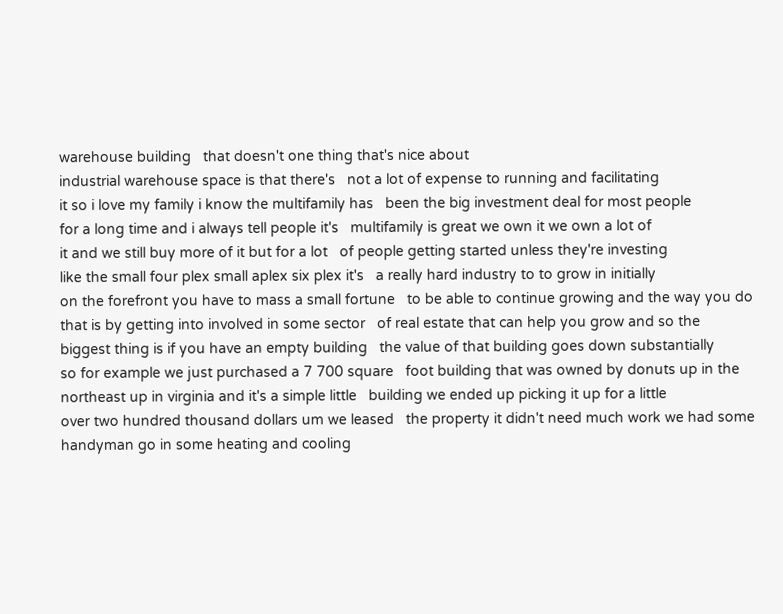warehouse building   that doesn't one thing that's nice about
industrial warehouse space is that there's   not a lot of expense to running and facilitating
it so i love my family i know the multifamily has   been the big investment deal for most people
for a long time and i always tell people it's   multifamily is great we own it we own a lot of
it and we still buy more of it but for a lot   of people getting started unless they're investing
like the small four plex small aplex six plex it's   a really hard industry to to grow in initially
on the forefront you have to mass a small fortune   to be able to continue growing and the way you do
that is by getting into involved in some sector   of real estate that can help you grow and so the
biggest thing is if you have an empty building   the value of that building goes down substantially
so for example we just purchased a 7 700 square   foot building that was owned by donuts up in the
northeast up in virginia and it's a simple little   building we ended up picking it up for a little
over two hundred thousand dollars um we leased   the property it didn't need much work we had some
handyman go in some heating and cooling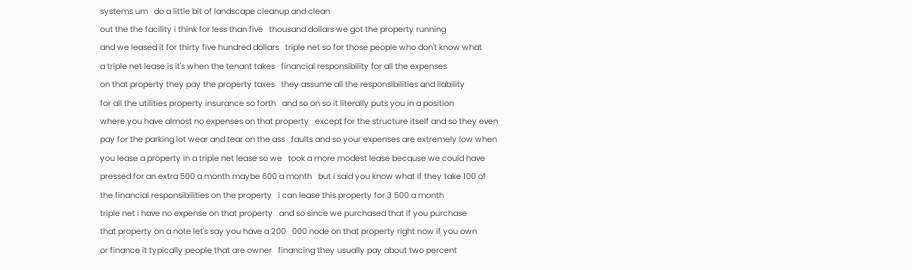systems um   do a little bit of landscape cleanup and clean
out the the facility i think for less than five   thousand dollars we got the property running
and we leased it for thirty five hundred dollars   triple net so for those people who don't know what
a triple net lease is it's when the tenant takes   financial responsibility for all the expenses
on that property they pay the property taxes   they assume all the responsibilities and liability
for all the utilities property insurance so forth   and so on so it literally puts you in a position
where you have almost no expenses on that property   except for the structure itself and so they even
pay for the parking lot wear and tear on the ass   faults and so your expenses are extremely low when
you lease a property in a triple net lease so we   took a more modest lease because we could have
pressed for an extra 500 a month maybe 600 a month   but i said you know what if they take 100 of
the financial responsibilities on the property   i can lease this property for 3 500 a month
triple net i have no expense on that property   and so since we purchased that if you purchase
that property on a note let's say you have a 200   000 node on that property right now if you own
or finance it typically people that are owner   financing they usually pay about two percent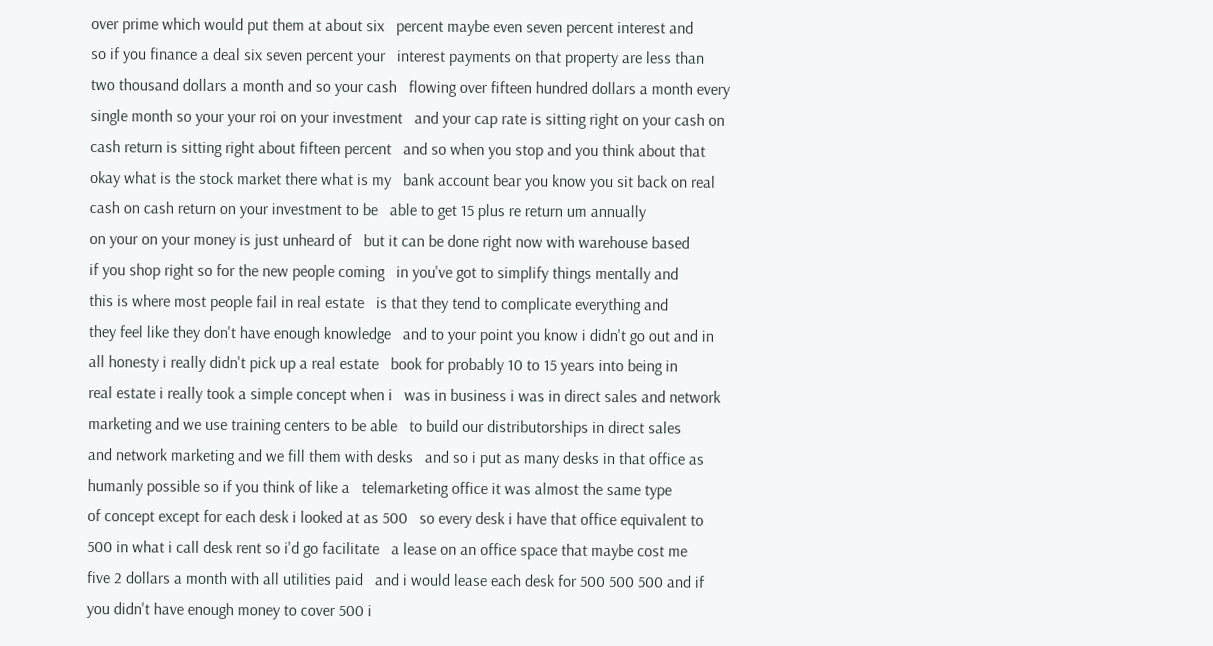over prime which would put them at about six   percent maybe even seven percent interest and
so if you finance a deal six seven percent your   interest payments on that property are less than
two thousand dollars a month and so your cash   flowing over fifteen hundred dollars a month every
single month so your your roi on your investment   and your cap rate is sitting right on your cash on
cash return is sitting right about fifteen percent   and so when you stop and you think about that
okay what is the stock market there what is my   bank account bear you know you sit back on real
cash on cash return on your investment to be   able to get 15 plus re return um annually
on your on your money is just unheard of   but it can be done right now with warehouse based
if you shop right so for the new people coming   in you've got to simplify things mentally and
this is where most people fail in real estate   is that they tend to complicate everything and
they feel like they don't have enough knowledge   and to your point you know i didn't go out and in
all honesty i really didn't pick up a real estate   book for probably 10 to 15 years into being in
real estate i really took a simple concept when i   was in business i was in direct sales and network
marketing and we use training centers to be able   to build our distributorships in direct sales
and network marketing and we fill them with desks   and so i put as many desks in that office as
humanly possible so if you think of like a   telemarketing office it was almost the same type
of concept except for each desk i looked at as 500   so every desk i have that office equivalent to
500 in what i call desk rent so i'd go facilitate   a lease on an office space that maybe cost me
five 2 dollars a month with all utilities paid   and i would lease each desk for 500 500 500 and if
you didn't have enough money to cover 500 i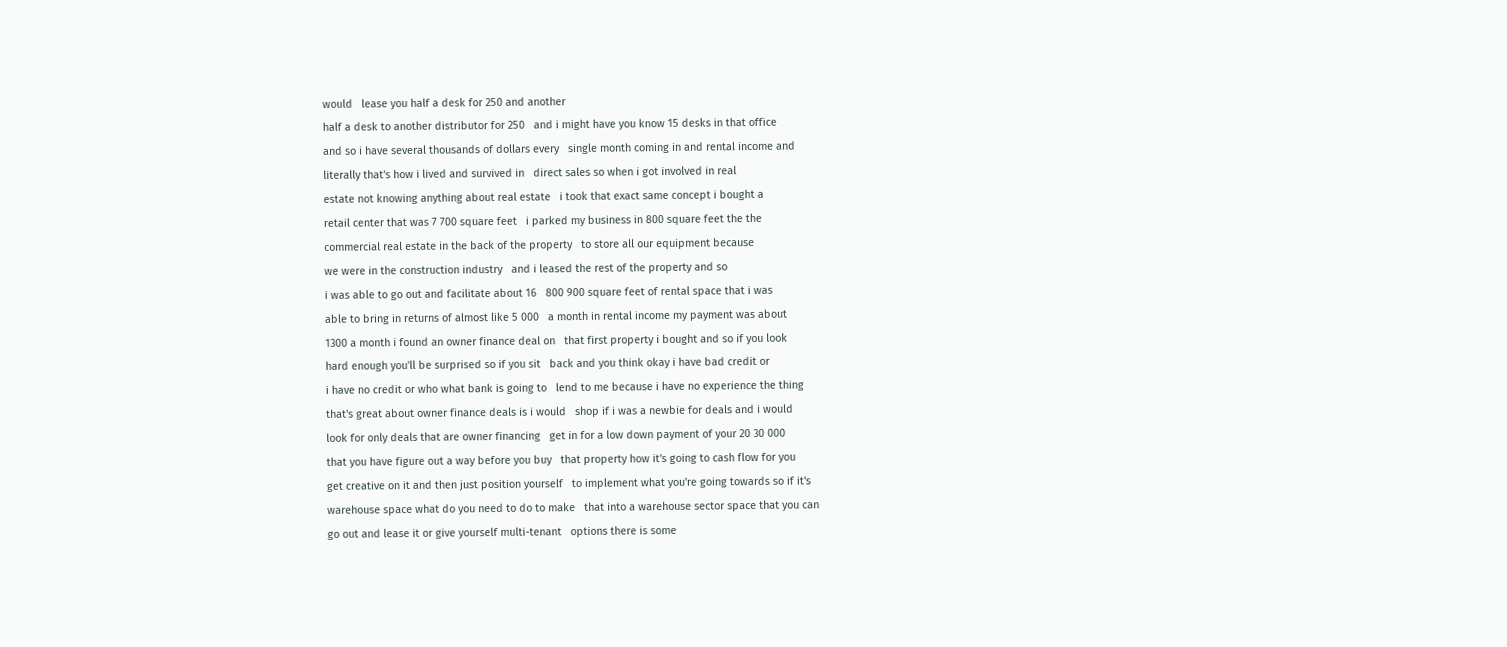would   lease you half a desk for 250 and another
half a desk to another distributor for 250   and i might have you know 15 desks in that office
and so i have several thousands of dollars every   single month coming in and rental income and
literally that's how i lived and survived in   direct sales so when i got involved in real
estate not knowing anything about real estate   i took that exact same concept i bought a
retail center that was 7 700 square feet   i parked my business in 800 square feet the the
commercial real estate in the back of the property   to store all our equipment because
we were in the construction industry   and i leased the rest of the property and so
i was able to go out and facilitate about 16   800 900 square feet of rental space that i was
able to bring in returns of almost like 5 000   a month in rental income my payment was about
1300 a month i found an owner finance deal on   that first property i bought and so if you look
hard enough you'll be surprised so if you sit   back and you think okay i have bad credit or
i have no credit or who what bank is going to   lend to me because i have no experience the thing
that's great about owner finance deals is i would   shop if i was a newbie for deals and i would
look for only deals that are owner financing   get in for a low down payment of your 20 30 000
that you have figure out a way before you buy   that property how it's going to cash flow for you
get creative on it and then just position yourself   to implement what you're going towards so if it's
warehouse space what do you need to do to make   that into a warehouse sector space that you can
go out and lease it or give yourself multi-tenant   options there is some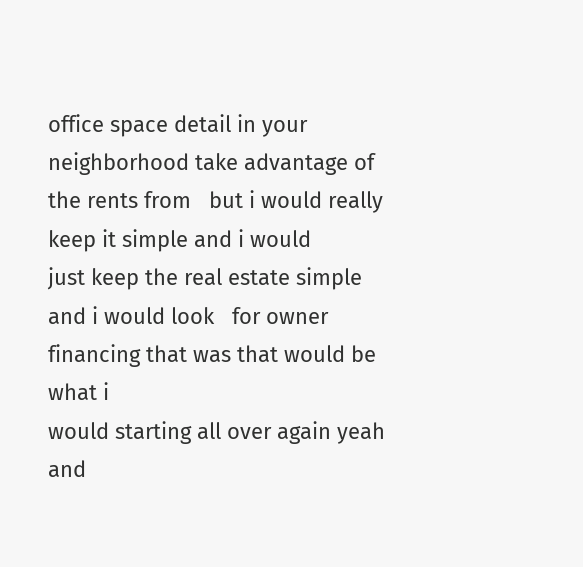office space detail in your
neighborhood take advantage of the rents from   but i would really keep it simple and i would
just keep the real estate simple and i would look   for owner financing that was that would be what i
would starting all over again yeah and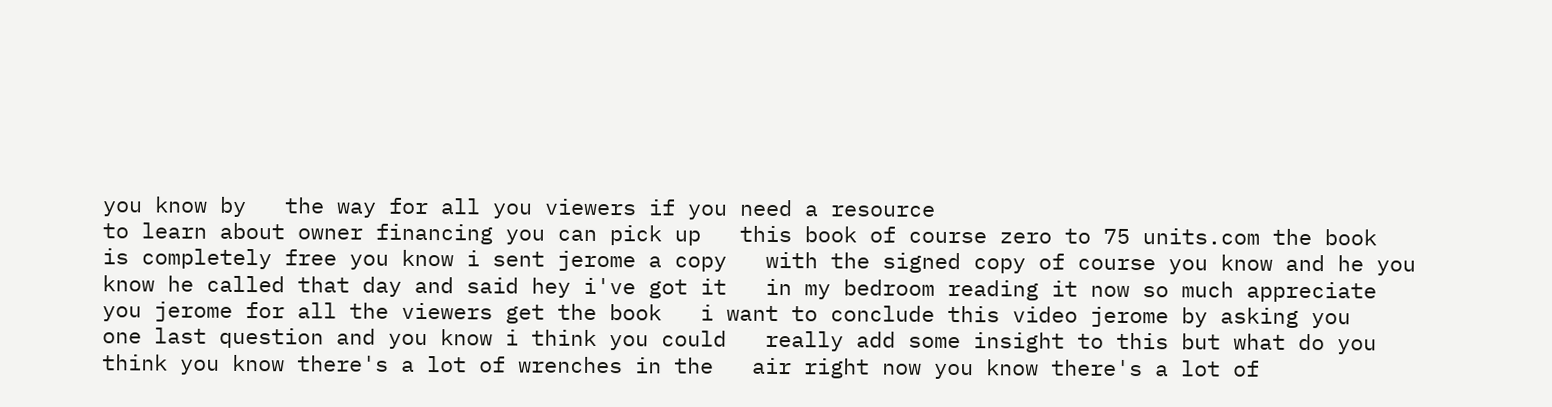you know by   the way for all you viewers if you need a resource
to learn about owner financing you can pick up   this book of course zero to 75 units.com the book
is completely free you know i sent jerome a copy   with the signed copy of course you know and he you
know he called that day and said hey i've got it   in my bedroom reading it now so much appreciate
you jerome for all the viewers get the book   i want to conclude this video jerome by asking you
one last question and you know i think you could   really add some insight to this but what do you
think you know there's a lot of wrenches in the   air right now you know there's a lot of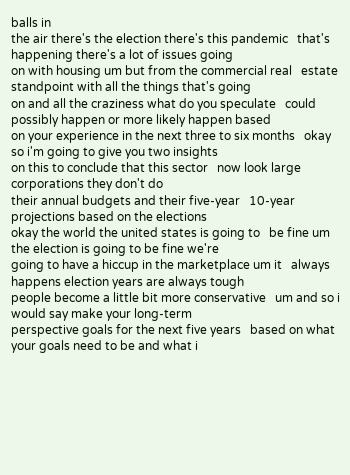balls in
the air there's the election there's this pandemic   that's happening there's a lot of issues going
on with housing um but from the commercial real   estate standpoint with all the things that's going
on and all the craziness what do you speculate   could possibly happen or more likely happen based
on your experience in the next three to six months   okay so i'm going to give you two insights
on this to conclude that this sector   now look large corporations they don't do
their annual budgets and their five-year   10-year projections based on the elections
okay the world the united states is going to   be fine um the election is going to be fine we're
going to have a hiccup in the marketplace um it   always happens election years are always tough
people become a little bit more conservative   um and so i would say make your long-term
perspective goals for the next five years   based on what your goals need to be and what i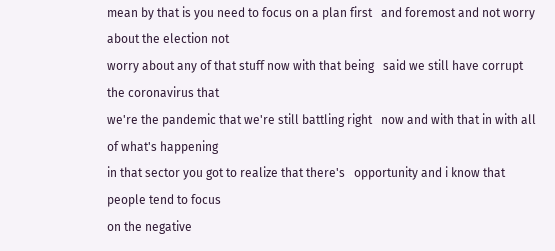mean by that is you need to focus on a plan first   and foremost and not worry about the election not
worry about any of that stuff now with that being   said we still have corrupt the coronavirus that
we're the pandemic that we're still battling right   now and with that in with all of what's happening
in that sector you got to realize that there's   opportunity and i know that people tend to focus
on the negative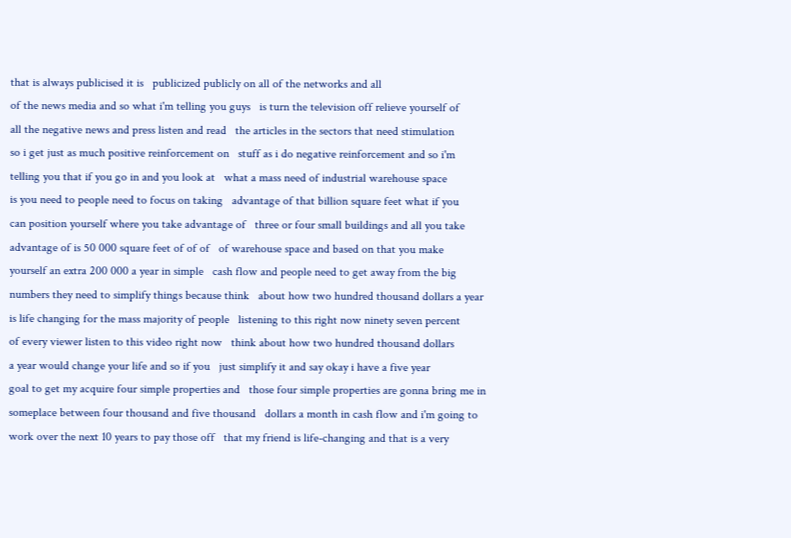that is always publicised it is   publicized publicly on all of the networks and all
of the news media and so what i'm telling you guys   is turn the television off relieve yourself of
all the negative news and press listen and read   the articles in the sectors that need stimulation
so i get just as much positive reinforcement on   stuff as i do negative reinforcement and so i'm
telling you that if you go in and you look at   what a mass need of industrial warehouse space
is you need to people need to focus on taking   advantage of that billion square feet what if you
can position yourself where you take advantage of   three or four small buildings and all you take
advantage of is 50 000 square feet of of of   of warehouse space and based on that you make
yourself an extra 200 000 a year in simple   cash flow and people need to get away from the big
numbers they need to simplify things because think   about how two hundred thousand dollars a year
is life changing for the mass majority of people   listening to this right now ninety seven percent
of every viewer listen to this video right now   think about how two hundred thousand dollars
a year would change your life and so if you   just simplify it and say okay i have a five year
goal to get my acquire four simple properties and   those four simple properties are gonna bring me in
someplace between four thousand and five thousand   dollars a month in cash flow and i'm going to
work over the next 10 years to pay those off   that my friend is life-changing and that is a very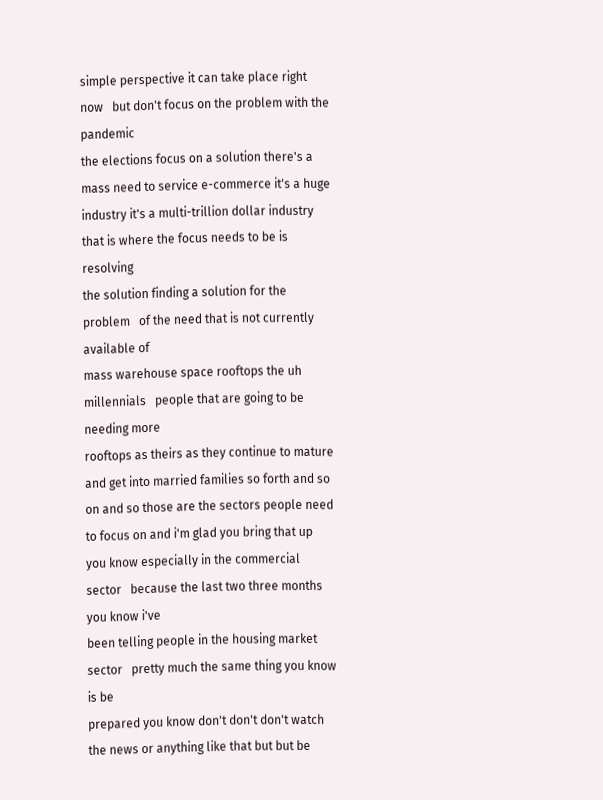simple perspective it can take place right now   but don't focus on the problem with the pandemic
the elections focus on a solution there's a   mass need to service e-commerce it's a huge
industry it's a multi-trillion dollar industry   that is where the focus needs to be is resolving
the solution finding a solution for the problem   of the need that is not currently available of
mass warehouse space rooftops the uh millennials   people that are going to be needing more
rooftops as theirs as they continue to mature   and get into married families so forth and so
on and so those are the sectors people need   to focus on and i'm glad you bring that up
you know especially in the commercial sector   because the last two three months you know i've
been telling people in the housing market sector   pretty much the same thing you know is be
prepared you know don't don't don't watch   the news or anything like that but but be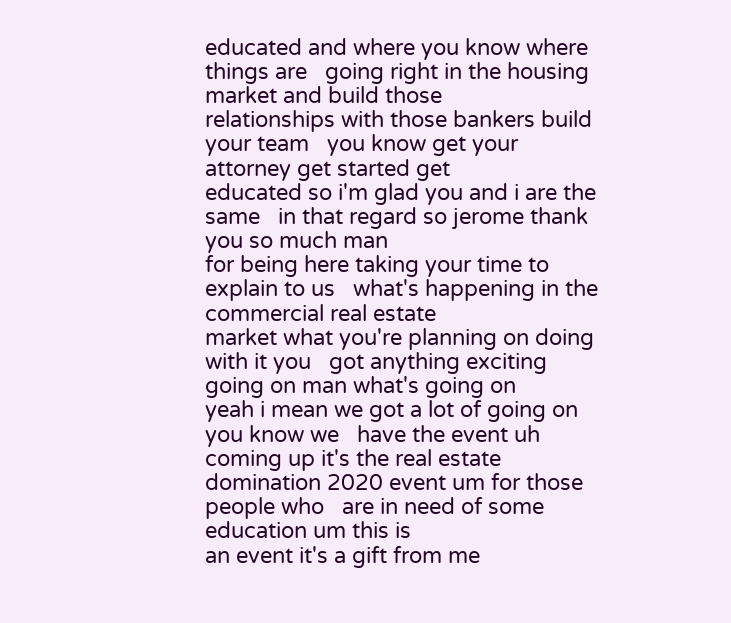educated and where you know where things are   going right in the housing market and build those
relationships with those bankers build your team   you know get your attorney get started get
educated so i'm glad you and i are the same   in that regard so jerome thank you so much man
for being here taking your time to explain to us   what's happening in the commercial real estate
market what you're planning on doing with it you   got anything exciting going on man what's going on
yeah i mean we got a lot of going on you know we   have the event uh coming up it's the real estate
domination 2020 event um for those people who   are in need of some education um this is
an event it's a gift from me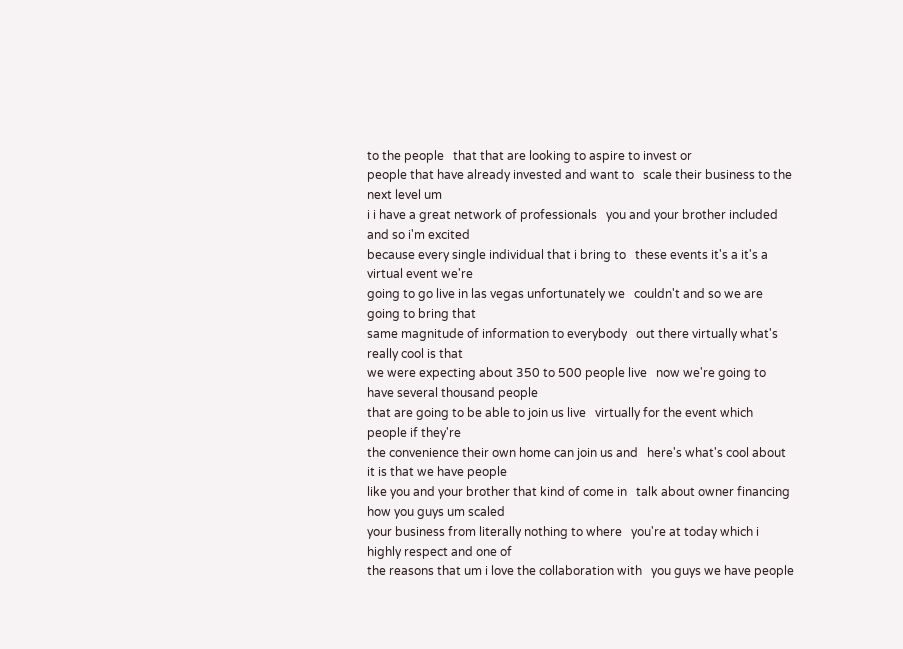to the people   that that are looking to aspire to invest or
people that have already invested and want to   scale their business to the next level um
i i have a great network of professionals   you and your brother included and so i'm excited
because every single individual that i bring to   these events it's a it's a virtual event we're
going to go live in las vegas unfortunately we   couldn't and so we are going to bring that
same magnitude of information to everybody   out there virtually what's really cool is that
we were expecting about 350 to 500 people live   now we're going to have several thousand people
that are going to be able to join us live   virtually for the event which people if they're
the convenience their own home can join us and   here's what's cool about it is that we have people
like you and your brother that kind of come in   talk about owner financing how you guys um scaled
your business from literally nothing to where   you're at today which i highly respect and one of
the reasons that um i love the collaboration with   you guys we have people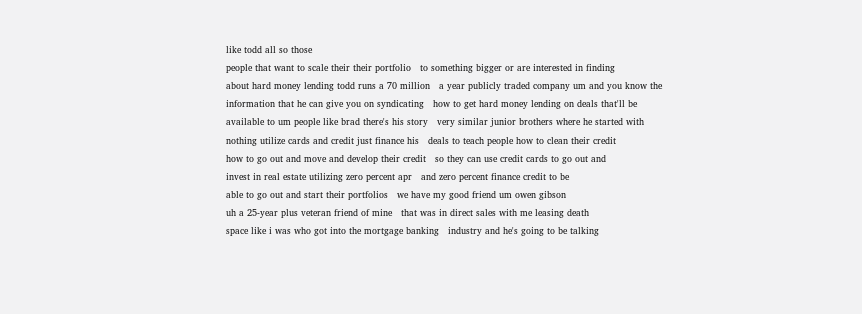like todd all so those
people that want to scale their their portfolio   to something bigger or are interested in finding
about hard money lending todd runs a 70 million   a year publicly traded company um and you know the
information that he can give you on syndicating   how to get hard money lending on deals that'll be
available to um people like brad there's his story   very similar junior brothers where he started with
nothing utilize cards and credit just finance his   deals to teach people how to clean their credit
how to go out and move and develop their credit   so they can use credit cards to go out and
invest in real estate utilizing zero percent apr   and zero percent finance credit to be
able to go out and start their portfolios   we have my good friend um owen gibson
uh a 25-year plus veteran friend of mine   that was in direct sales with me leasing death
space like i was who got into the mortgage banking   industry and he's going to be talking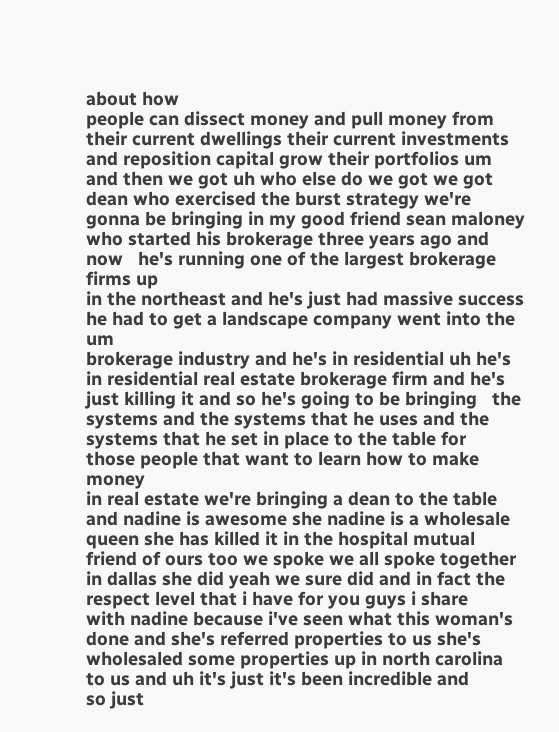about how
people can dissect money and pull money from   their current dwellings their current investments
and reposition capital grow their portfolios um   and then we got uh who else do we got we got
dean who exercised the burst strategy we're   gonna be bringing in my good friend sean maloney
who started his brokerage three years ago and now   he's running one of the largest brokerage firms up
in the northeast and he's just had massive success   he had to get a landscape company went into the um
brokerage industry and he's in residential uh he's   in residential real estate brokerage firm and he's
just killing it and so he's going to be bringing   the systems and the systems that he uses and the
systems that he set in place to the table for   those people that want to learn how to make money
in real estate we're bringing a dean to the table   and nadine is awesome she nadine is a wholesale
queen she has killed it in the hospital mutual   friend of ours too we spoke we all spoke together
in dallas she did yeah we sure did and in fact the   respect level that i have for you guys i share
with nadine because i've seen what this woman's   done and she's referred properties to us she's
wholesaled some properties up in north carolina   to us and uh it's just it's been incredible and
so just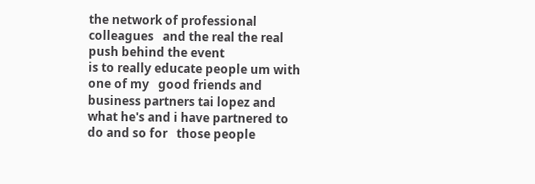the network of professional colleagues   and the real the real push behind the event
is to really educate people um with one of my   good friends and business partners tai lopez and
what he's and i have partnered to do and so for   those people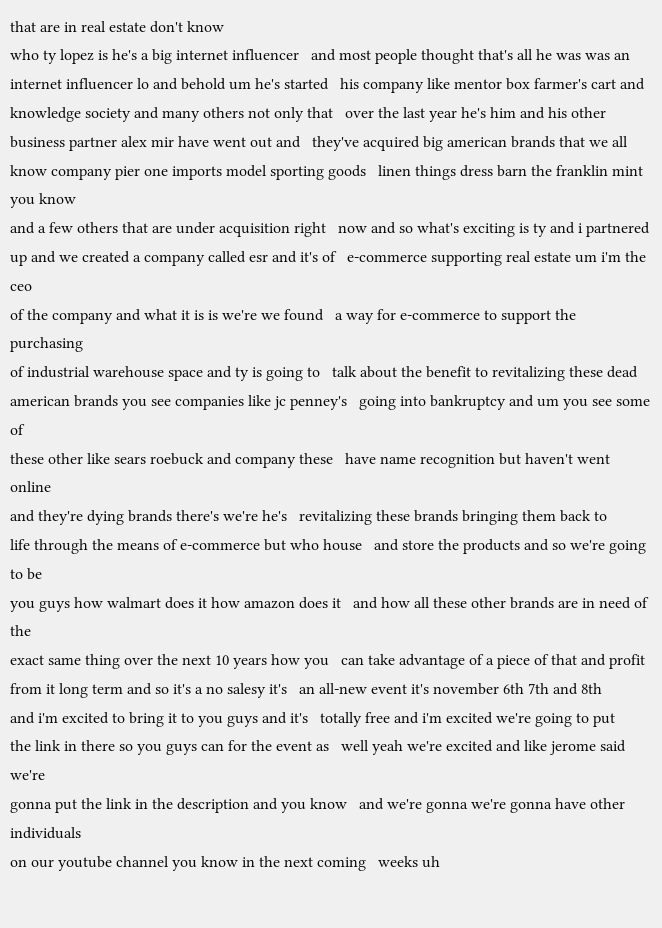that are in real estate don't know
who ty lopez is he's a big internet influencer   and most people thought that's all he was was an
internet influencer lo and behold um he's started   his company like mentor box farmer's cart and
knowledge society and many others not only that   over the last year he's him and his other
business partner alex mir have went out and   they've acquired big american brands that we all
know company pier one imports model sporting goods   linen things dress barn the franklin mint you know
and a few others that are under acquisition right   now and so what's exciting is ty and i partnered
up and we created a company called esr and it's of   e-commerce supporting real estate um i'm the ceo
of the company and what it is is we're we found   a way for e-commerce to support the purchasing
of industrial warehouse space and ty is going to   talk about the benefit to revitalizing these dead
american brands you see companies like jc penney's   going into bankruptcy and um you see some of
these other like sears roebuck and company these   have name recognition but haven't went online
and they're dying brands there's we're he's   revitalizing these brands bringing them back to
life through the means of e-commerce but who house   and store the products and so we're going to be
you guys how walmart does it how amazon does it   and how all these other brands are in need of the
exact same thing over the next 10 years how you   can take advantage of a piece of that and profit
from it long term and so it's a no salesy it's   an all-new event it's november 6th 7th and 8th
and i'm excited to bring it to you guys and it's   totally free and i'm excited we're going to put
the link in there so you guys can for the event as   well yeah we're excited and like jerome said we're
gonna put the link in the description and you know   and we're gonna we're gonna have other individuals
on our youtube channel you know in the next coming   weeks uh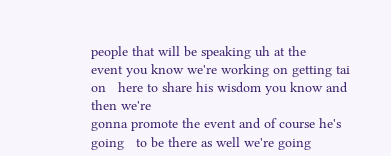people that will be speaking uh at the
event you know we're working on getting tai on   here to share his wisdom you know and then we're
gonna promote the event and of course he's going   to be there as well we're going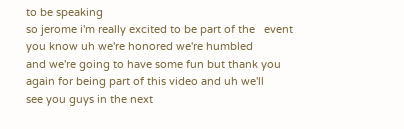to be speaking
so jerome i'm really excited to be part of the   event you know uh we're honored we're humbled
and we're going to have some fun but thank you   again for being part of this video and uh we'll
see you guys in the next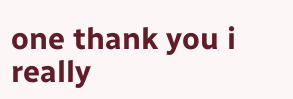one thank you i really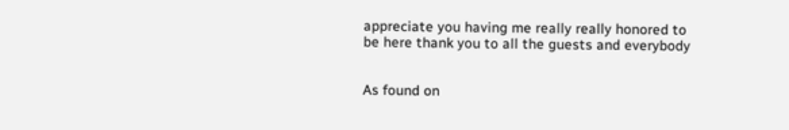appreciate you having me really really honored to
be here thank you to all the guests and everybody


As found on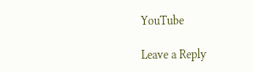YouTube

Leave a Reply